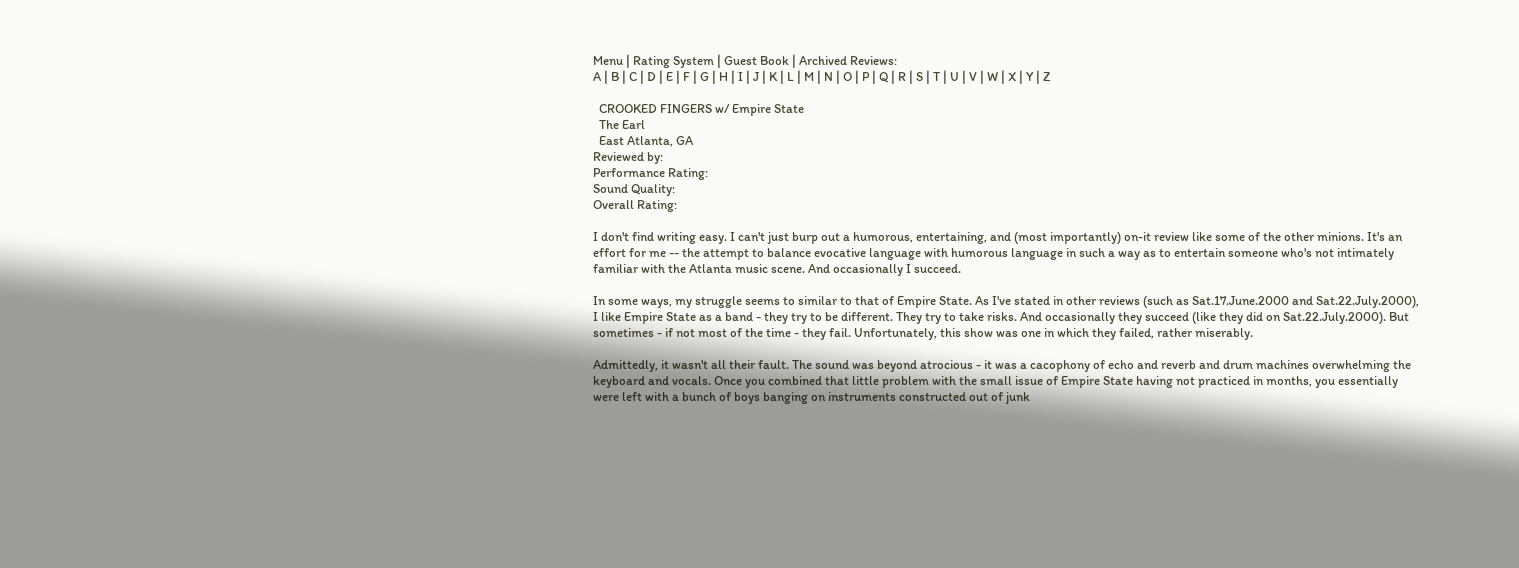Menu | Rating System | Guest Book | Archived Reviews:
A | B | C | D | E | F | G | H | I | J | K | L | M | N | O | P | Q | R | S | T | U | V | W | X | Y | Z

  CROOKED FINGERS w/ Empire State
  The Earl
  East Atlanta, GA
Reviewed by:
Performance Rating:
Sound Quality:
Overall Rating:

I don't find writing easy. I can't just burp out a humorous, entertaining, and (most importantly) on-it review like some of the other minions. It's an effort for me -- the attempt to balance evocative language with humorous language in such a way as to entertain someone who's not intimately familiar with the Atlanta music scene. And occasionally I succeed.

In some ways, my struggle seems to similar to that of Empire State. As I've stated in other reviews (such as Sat.17.June.2000 and Sat.22.July.2000), I like Empire State as a band - they try to be different. They try to take risks. And occasionally they succeed (like they did on Sat.22.July.2000). But sometimes - if not most of the time - they fail. Unfortunately, this show was one in which they failed, rather miserably.

Admittedly, it wasn't all their fault. The sound was beyond atrocious - it was a cacophony of echo and reverb and drum machines overwhelming the keyboard and vocals. Once you combined that little problem with the small issue of Empire State having not practiced in months, you essentially were left with a bunch of boys banging on instruments constructed out of junk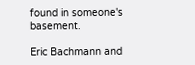found in someone's basement.

Eric Bachmann and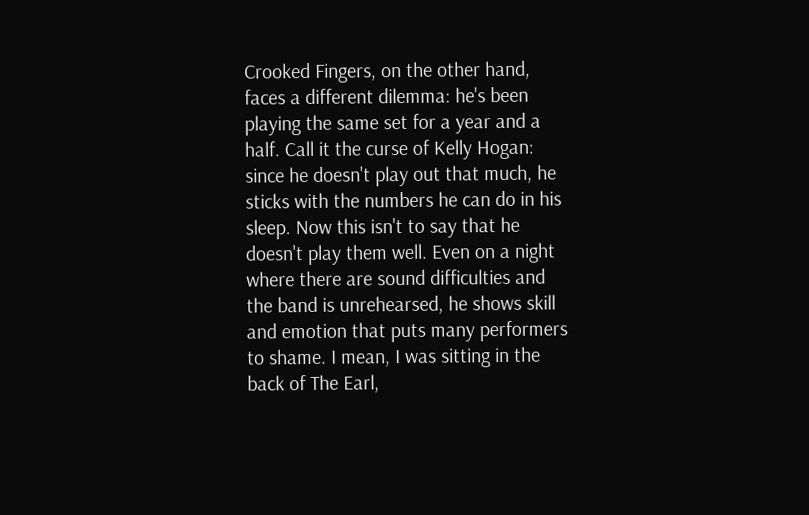Crooked Fingers, on the other hand, faces a different dilemma: he's been playing the same set for a year and a half. Call it the curse of Kelly Hogan: since he doesn't play out that much, he sticks with the numbers he can do in his sleep. Now this isn't to say that he doesn't play them well. Even on a night where there are sound difficulties and the band is unrehearsed, he shows skill and emotion that puts many performers to shame. I mean, I was sitting in the back of The Earl,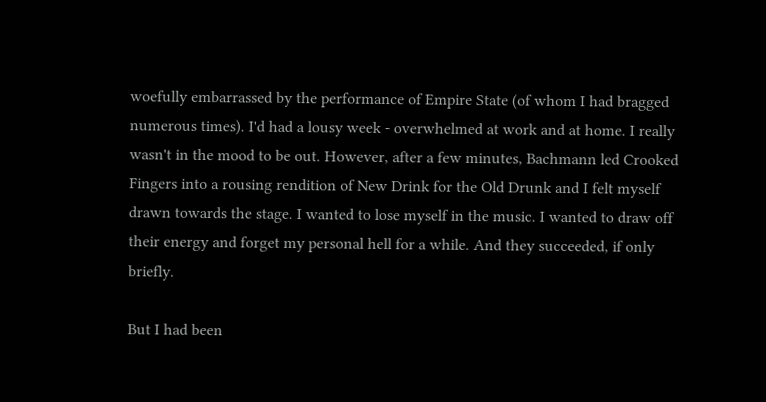woefully embarrassed by the performance of Empire State (of whom I had bragged numerous times). I'd had a lousy week - overwhelmed at work and at home. I really wasn't in the mood to be out. However, after a few minutes, Bachmann led Crooked Fingers into a rousing rendition of New Drink for the Old Drunk and I felt myself drawn towards the stage. I wanted to lose myself in the music. I wanted to draw off their energy and forget my personal hell for a while. And they succeeded, if only briefly.

But I had been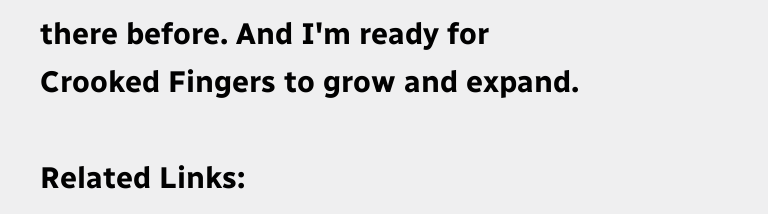there before. And I'm ready for Crooked Fingers to grow and expand.

Related Links: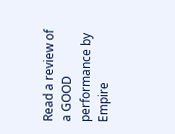Read a review of a GOOD performance by Empire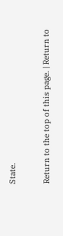State.

Return to the top of this page. | Return to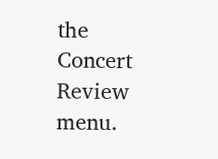the Concert Review menu.